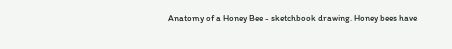Anatomy of a Honey Bee - sketchbook drawing. Honey bees have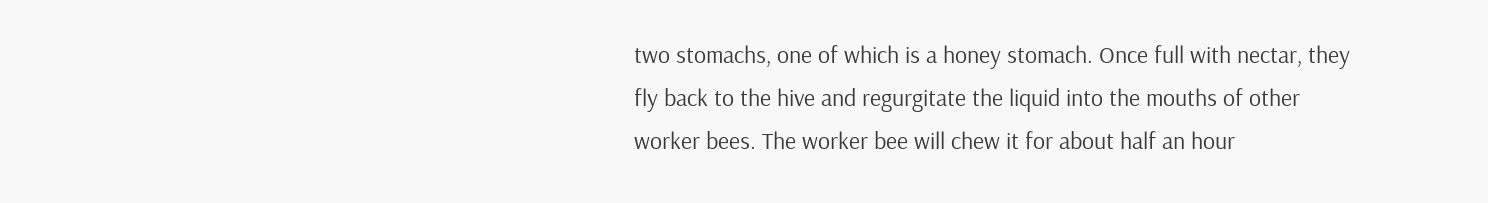two stomachs, one of which is a honey stomach. Once full with nectar, they fly back to the hive and regurgitate the liquid into the mouths of other worker bees. The worker bee will chew it for about half an hour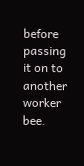before passing it on to another worker bee.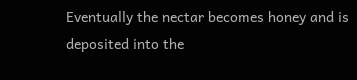Eventually the nectar becomes honey and is deposited into the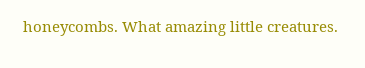honeycombs. What amazing little creatures.